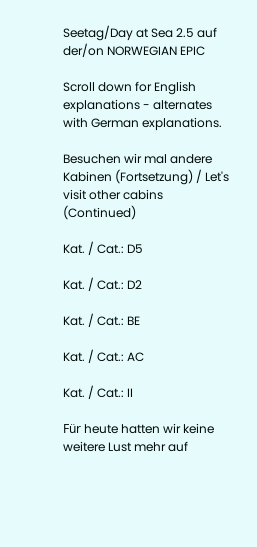Seetag/Day at Sea 2.5 auf der/on NORWEGIAN EPIC

Scroll down for English explanations - alternates with German explanations.

Besuchen wir mal andere Kabinen (Fortsetzung) / Let's visit other cabins (Continued)

Kat. / Cat.: D5

Kat. / Cat.: D2

Kat. / Cat.: BE

Kat. / Cat.: AC

Kat. / Cat.: II

Für heute hatten wir keine weitere Lust mehr auf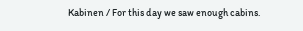Kabinen / For this day we saw enough cabins.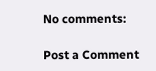No comments:

Post a Comment